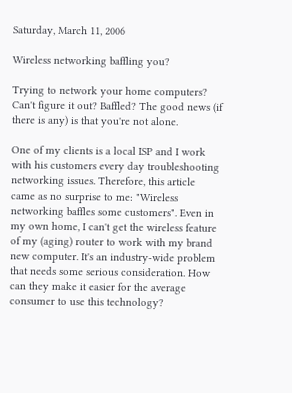Saturday, March 11, 2006

Wireless networking baffling you?

Trying to network your home computers? Can't figure it out? Baffled? The good news (if there is any) is that you're not alone.

One of my clients is a local ISP and I work with his customers every day troubleshooting networking issues. Therefore, this article came as no surprise to me: "Wireless networking baffles some customers". Even in my own home, I can't get the wireless feature of my (aging) router to work with my brand new computer. It's an industry-wide problem that needs some serious consideration. How can they make it easier for the average consumer to use this technology?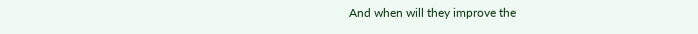And when will they improve the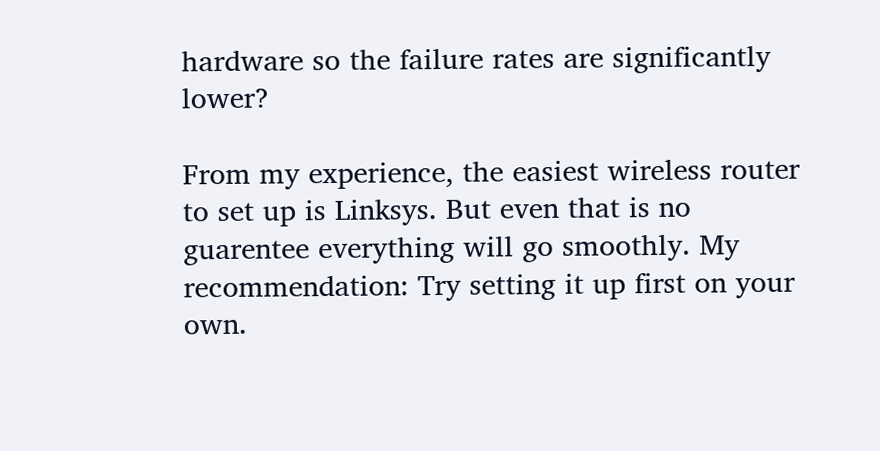hardware so the failure rates are significantly lower?

From my experience, the easiest wireless router to set up is Linksys. But even that is no guarentee everything will go smoothly. My recommendation: Try setting it up first on your own.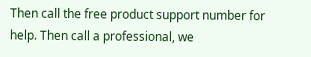Then call the free product support number for help. Then call a professional, we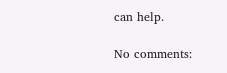can help.

No comments: